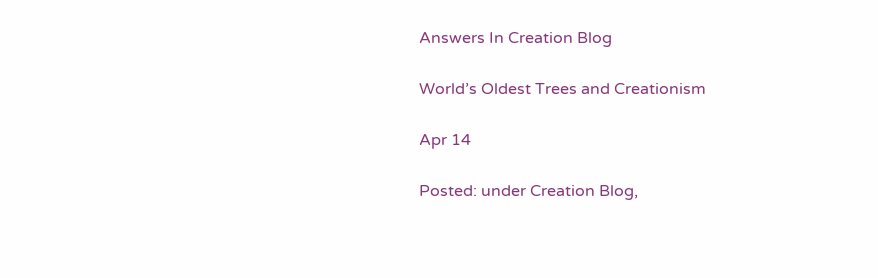Answers In Creation Blog

World’s Oldest Trees and Creationism

Apr 14

Posted: under Creation Blog,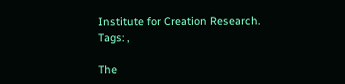Institute for Creation Research.
Tags: ,

The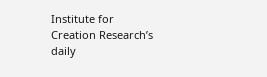Institute for Creation Research’s daily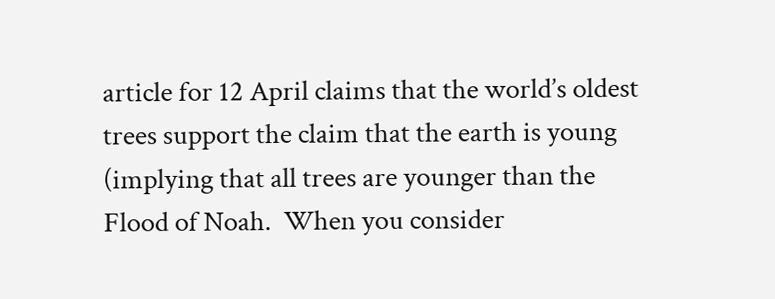article for 12 April claims that the world’s oldest trees support the claim that the earth is young (implying that all trees are younger than the Flood of Noah.  When you consider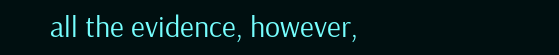all the evidence, however,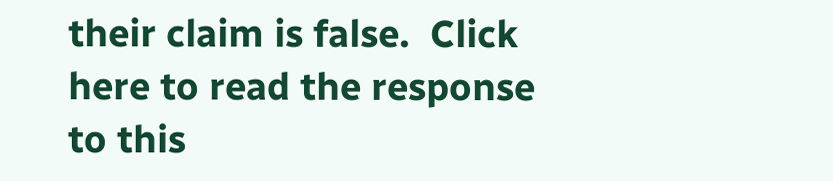their claim is false.  Click here to read the response to this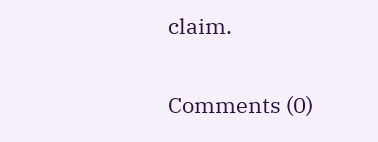claim.

Comments (0)